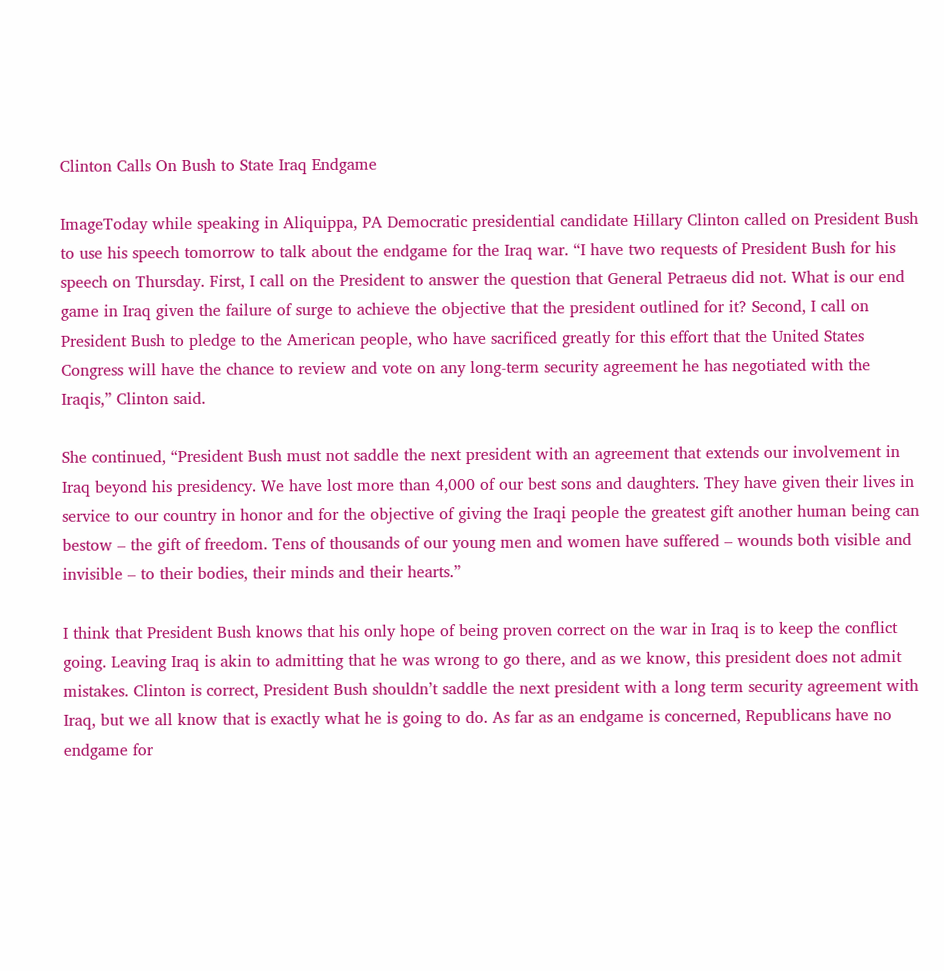Clinton Calls On Bush to State Iraq Endgame

ImageToday while speaking in Aliquippa, PA Democratic presidential candidate Hillary Clinton called on President Bush to use his speech tomorrow to talk about the endgame for the Iraq war. “I have two requests of President Bush for his speech on Thursday. First, I call on the President to answer the question that General Petraeus did not. What is our end game in Iraq given the failure of surge to achieve the objective that the president outlined for it? Second, I call on President Bush to pledge to the American people, who have sacrificed greatly for this effort that the United States Congress will have the chance to review and vote on any long-term security agreement he has negotiated with the Iraqis,” Clinton said.

She continued, “President Bush must not saddle the next president with an agreement that extends our involvement in Iraq beyond his presidency. We have lost more than 4,000 of our best sons and daughters. They have given their lives in service to our country in honor and for the objective of giving the Iraqi people the greatest gift another human being can bestow – the gift of freedom. Tens of thousands of our young men and women have suffered – wounds both visible and invisible – to their bodies, their minds and their hearts.”

I think that President Bush knows that his only hope of being proven correct on the war in Iraq is to keep the conflict going. Leaving Iraq is akin to admitting that he was wrong to go there, and as we know, this president does not admit mistakes. Clinton is correct, President Bush shouldn’t saddle the next president with a long term security agreement with Iraq, but we all know that is exactly what he is going to do. As far as an endgame is concerned, Republicans have no endgame for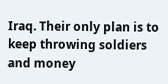Iraq. Their only plan is to keep throwing soldiers and money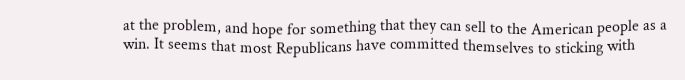at the problem, and hope for something that they can sell to the American people as a win. It seems that most Republicans have committed themselves to sticking with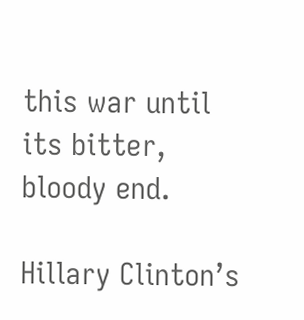this war until its bitter, bloody end.

Hillary Clinton’s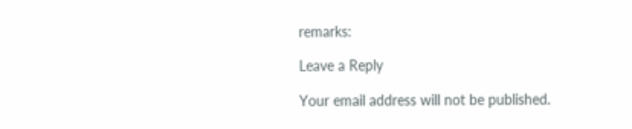remarks:

Leave a Reply

Your email address will not be published.